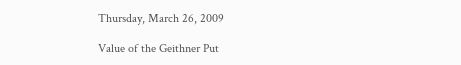Thursday, March 26, 2009

Value of the Geithner Put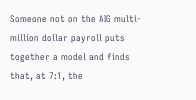Someone not on the AIG multi-million dollar payroll puts together a model and finds that, at 7:1, the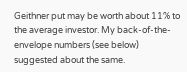Geithner put may be worth about 11% to the average investor. My back-of-the-envelope numbers (see below) suggested about the same.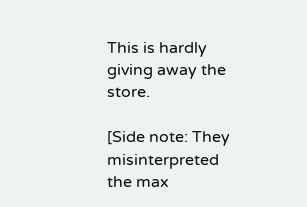This is hardly giving away the store.

[Side note: They misinterpreted the max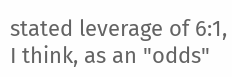stated leverage of 6:1, I think, as an "odds"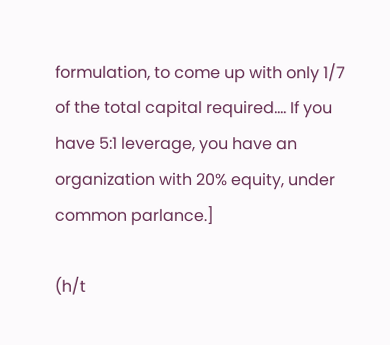formulation, to come up with only 1/7 of the total capital required.... If you have 5:1 leverage, you have an organization with 20% equity, under common parlance.]

(h/t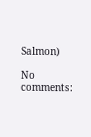Salmon)

No comments: